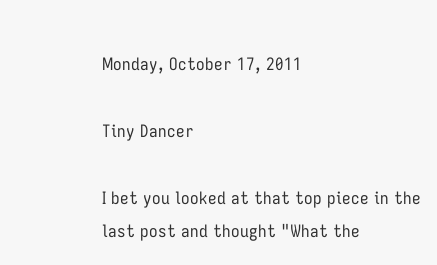Monday, October 17, 2011

Tiny Dancer

I bet you looked at that top piece in the last post and thought "What the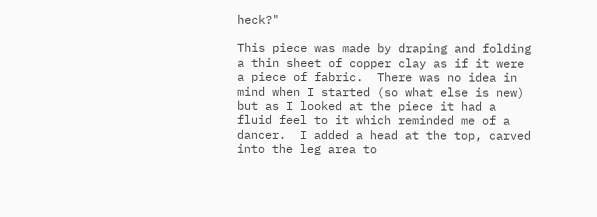heck?"

This piece was made by draping and folding a thin sheet of copper clay as if it were a piece of fabric.  There was no idea in mind when I started (so what else is new) but as I looked at the piece it had a fluid feel to it which reminded me of a dancer.  I added a head at the top, carved into the leg area to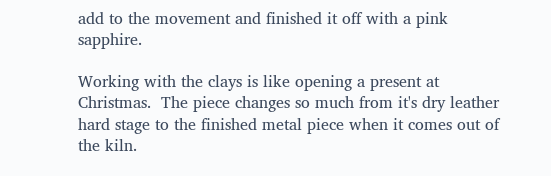add to the movement and finished it off with a pink sapphire.

Working with the clays is like opening a present at Christmas.  The piece changes so much from it's dry leather hard stage to the finished metal piece when it comes out of the kiln.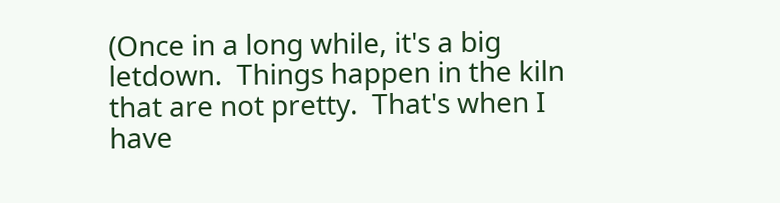(Once in a long while, it's a big letdown.  Things happen in the kiln that are not pretty.  That's when I have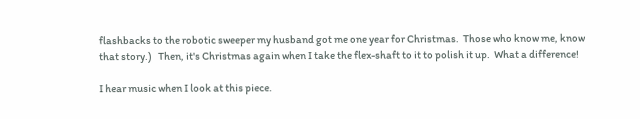flashbacks to the robotic sweeper my husband got me one year for Christmas.  Those who know me, know that story.)   Then, it's Christmas again when I take the flex-shaft to it to polish it up.  What a difference!

I hear music when I look at this piece.